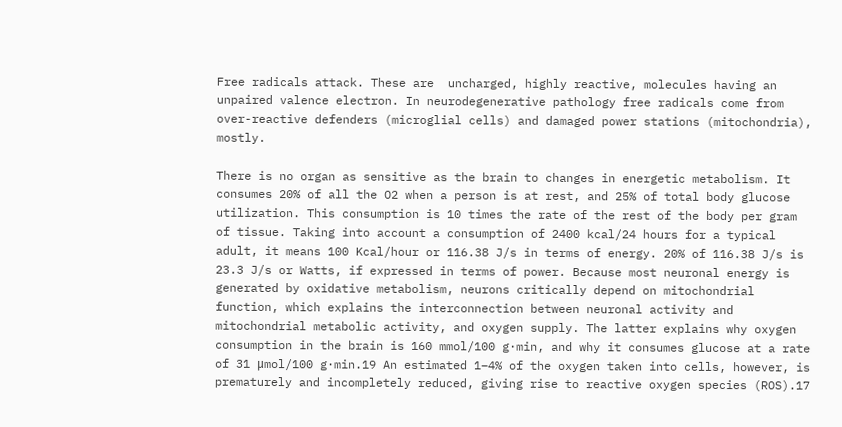Free radicals attack. These are  uncharged, highly reactive, molecules having an unpaired valence electron. In neurodegenerative pathology free radicals come from  over-reactive defenders (microglial cells) and damaged power stations (mitochondria), mostly.

There is no organ as sensitive as the brain to changes in energetic metabolism. It consumes 20% of all the O2 when a person is at rest, and 25% of total body glucose utilization. This consumption is 10 times the rate of the rest of the body per gram of tissue. Taking into account a consumption of 2400 kcal/24 hours for a typical adult, it means 100 Kcal/hour or 116.38 J/s in terms of energy. 20% of 116.38 J/s is 23.3 J/s or Watts, if expressed in terms of power. Because most neuronal energy is generated by oxidative metabolism, neurons critically depend on mitochondrial function, which explains the interconnection between neuronal activity and mitochondrial metabolic activity, and oxygen supply. The latter explains why oxygen consumption in the brain is 160 mmol/100 g·min, and why it consumes glucose at a rate of 31 μmol/100 g·min.19 An estimated 1–4% of the oxygen taken into cells, however, is prematurely and incompletely reduced, giving rise to reactive oxygen species (ROS).17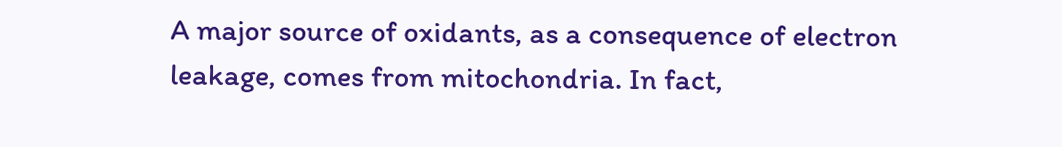A major source of oxidants, as a consequence of electron leakage, comes from mitochondria. In fact,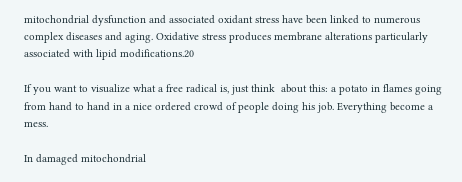mitochondrial dysfunction and associated oxidant stress have been linked to numerous complex diseases and aging. Oxidative stress produces membrane alterations particularly associated with lipid modifications.20

If you want to visualize what a free radical is, just think  about this: a potato in flames going from hand to hand in a nice ordered crowd of people doing his job. Everything become a mess.

In damaged mitochondrial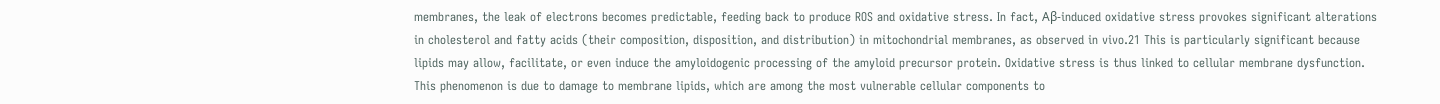membranes, the leak of electrons becomes predictable, feeding back to produce ROS and oxidative stress. In fact, Aβ-induced oxidative stress provokes significant alterations in cholesterol and fatty acids (their composition, disposition, and distribution) in mitochondrial membranes, as observed in vivo.21 This is particularly significant because lipids may allow, facilitate, or even induce the amyloidogenic processing of the amyloid precursor protein. Oxidative stress is thus linked to cellular membrane dysfunction. This phenomenon is due to damage to membrane lipids, which are among the most vulnerable cellular components to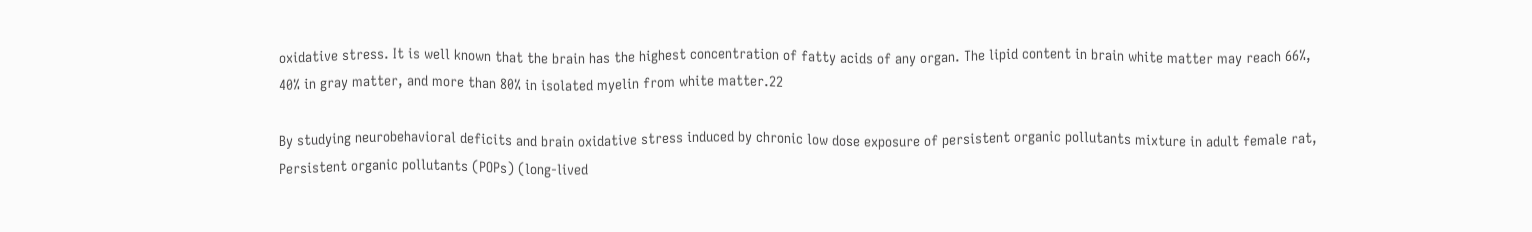oxidative stress. It is well known that the brain has the highest concentration of fatty acids of any organ. The lipid content in brain white matter may reach 66%, 40% in gray matter, and more than 80% in isolated myelin from white matter.22

By studying neurobehavioral deficits and brain oxidative stress induced by chronic low dose exposure of persistent organic pollutants mixture in adult female rat, Persistent organic pollutants (POPs) (long-lived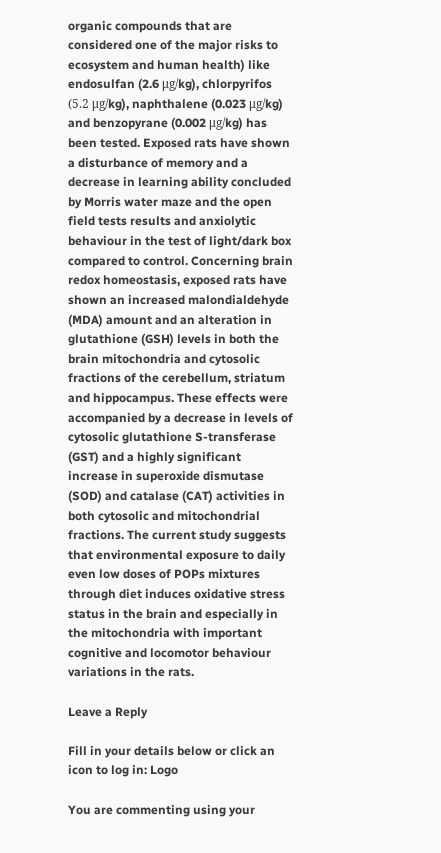organic compounds that are considered one of the major risks to ecosystem and human health) like endosulfan (2.6 μg/kg), chlorpyrifos (5.2 μg/kg), naphthalene (0.023 μg/kg) and benzopyrane (0.002 μg/kg) has been tested. Exposed rats have shown a disturbance of memory and a decrease in learning ability concluded by Morris water maze and the open field tests results and anxiolytic behaviour in the test of light/dark box compared to control. Concerning brain redox homeostasis, exposed rats have shown an increased malondialdehyde (MDA) amount and an alteration in glutathione (GSH) levels in both the brain mitochondria and cytosolic fractions of the cerebellum, striatum and hippocampus. These effects were accompanied by a decrease in levels of cytosolic glutathione S-transferase (GST) and a highly significant increase in superoxide dismutase (SOD) and catalase (CAT) activities in both cytosolic and mitochondrial fractions. The current study suggests that environmental exposure to daily even low doses of POPs mixtures through diet induces oxidative stress status in the brain and especially in the mitochondria with important cognitive and locomotor behaviour variations in the rats.

Leave a Reply

Fill in your details below or click an icon to log in: Logo

You are commenting using your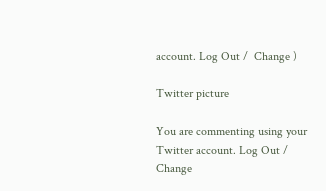account. Log Out /  Change )

Twitter picture

You are commenting using your Twitter account. Log Out /  Change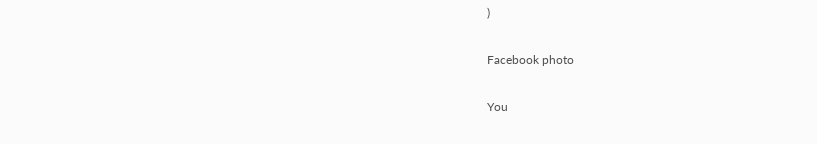)

Facebook photo

You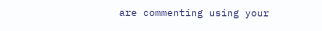are commenting using your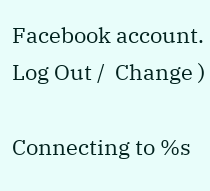Facebook account. Log Out /  Change )

Connecting to %s